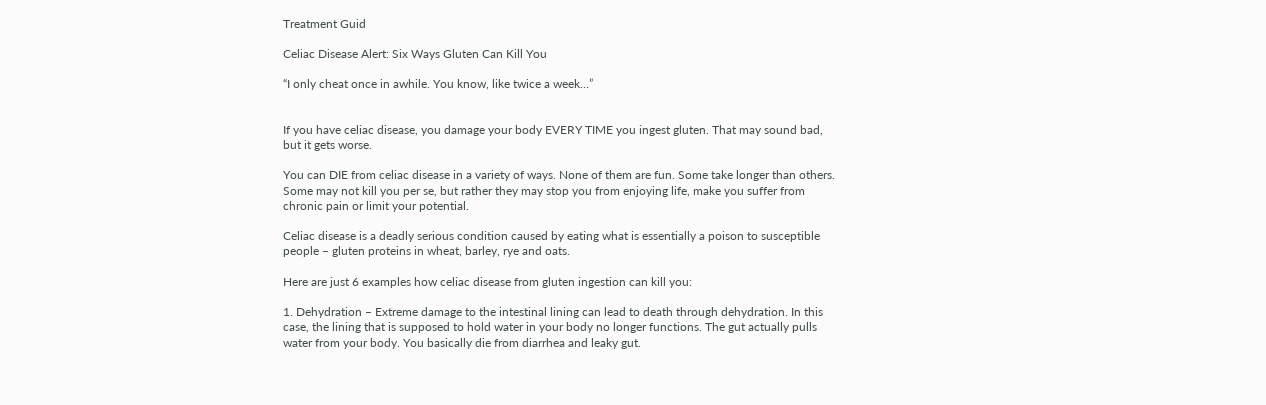Treatment Guid

Celiac Disease Alert: Six Ways Gluten Can Kill You

“I only cheat once in awhile. You know, like twice a week…”


If you have celiac disease, you damage your body EVERY TIME you ingest gluten. That may sound bad, but it gets worse.

You can DIE from celiac disease in a variety of ways. None of them are fun. Some take longer than others. Some may not kill you per se, but rather they may stop you from enjoying life, make you suffer from chronic pain or limit your potential.

Celiac disease is a deadly serious condition caused by eating what is essentially a poison to susceptible people – gluten proteins in wheat, barley, rye and oats.

Here are just 6 examples how celiac disease from gluten ingestion can kill you:

1. Dehydration – Extreme damage to the intestinal lining can lead to death through dehydration. In this case, the lining that is supposed to hold water in your body no longer functions. The gut actually pulls water from your body. You basically die from diarrhea and leaky gut.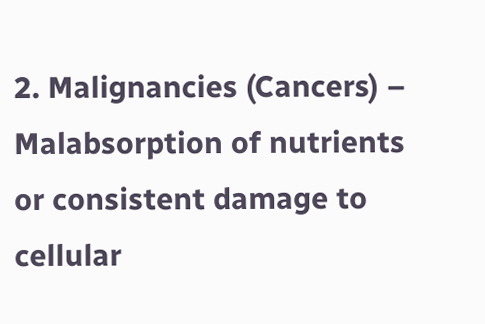2. Malignancies (Cancers) – Malabsorption of nutrients or consistent damage to cellular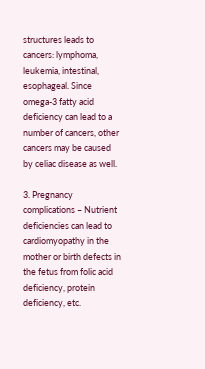structures leads to cancers: lymphoma, leukemia, intestinal, esophageal. Since omega-3 fatty acid deficiency can lead to a number of cancers, other cancers may be caused by celiac disease as well.

3. Pregnancy complications – Nutrient deficiencies can lead to cardiomyopathy in the mother or birth defects in the fetus from folic acid deficiency, protein deficiency, etc.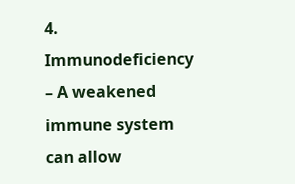4. Immunodeficiency – A weakened immune system can allow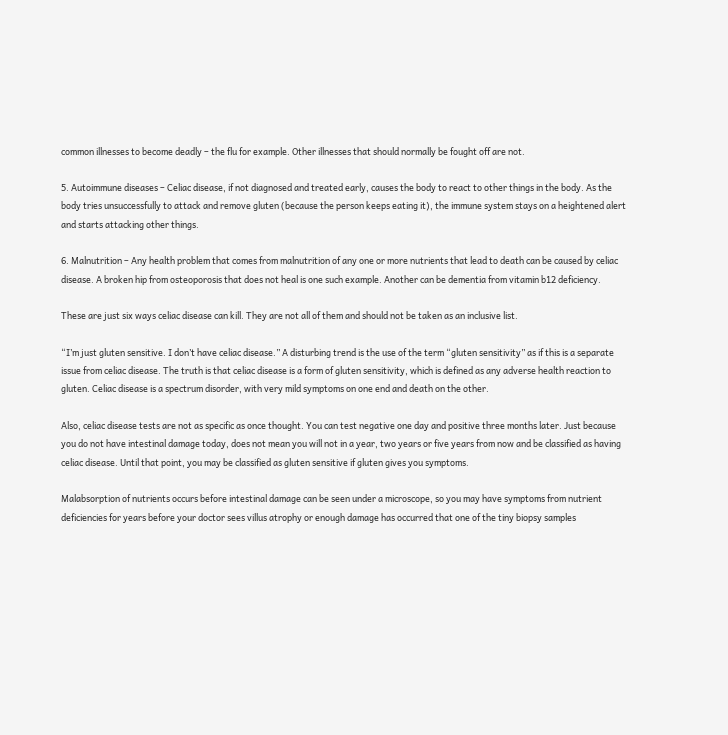common illnesses to become deadly – the flu for example. Other illnesses that should normally be fought off are not.

5. Autoimmune diseases – Celiac disease, if not diagnosed and treated early, causes the body to react to other things in the body. As the body tries unsuccessfully to attack and remove gluten (because the person keeps eating it), the immune system stays on a heightened alert and starts attacking other things.

6. Malnutrition – Any health problem that comes from malnutrition of any one or more nutrients that lead to death can be caused by celiac disease. A broken hip from osteoporosis that does not heal is one such example. Another can be dementia from vitamin b12 deficiency.

These are just six ways celiac disease can kill. They are not all of them and should not be taken as an inclusive list.

“I’m just gluten sensitive. I don’t have celiac disease.” A disturbing trend is the use of the term “gluten sensitivity” as if this is a separate issue from celiac disease. The truth is that celiac disease is a form of gluten sensitivity, which is defined as any adverse health reaction to gluten. Celiac disease is a spectrum disorder, with very mild symptoms on one end and death on the other.

Also, celiac disease tests are not as specific as once thought. You can test negative one day and positive three months later. Just because you do not have intestinal damage today, does not mean you will not in a year, two years or five years from now and be classified as having celiac disease. Until that point, you may be classified as gluten sensitive if gluten gives you symptoms.

Malabsorption of nutrients occurs before intestinal damage can be seen under a microscope, so you may have symptoms from nutrient deficiencies for years before your doctor sees villus atrophy or enough damage has occurred that one of the tiny biopsy samples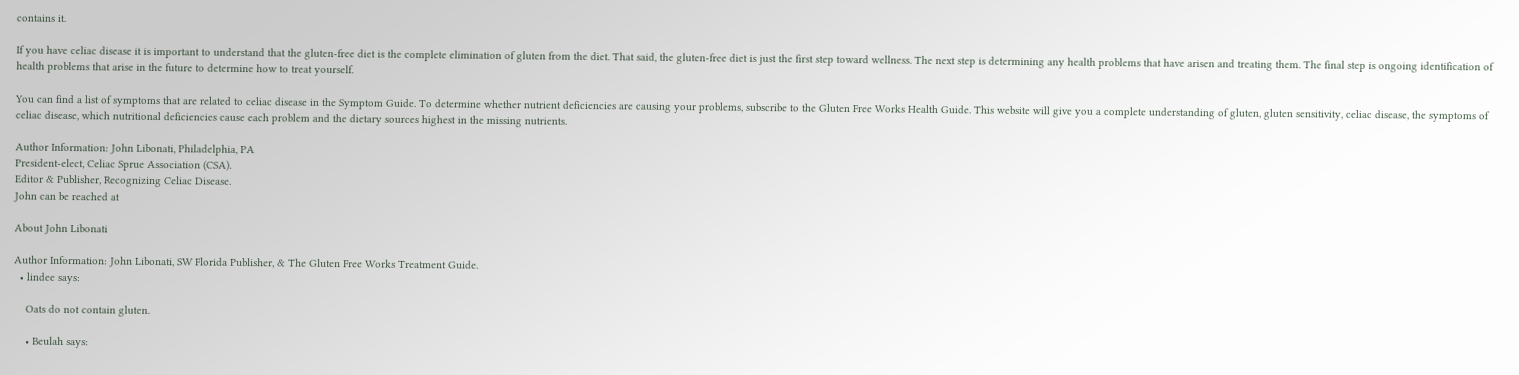contains it.

If you have celiac disease it is important to understand that the gluten-free diet is the complete elimination of gluten from the diet. That said, the gluten-free diet is just the first step toward wellness. The next step is determining any health problems that have arisen and treating them. The final step is ongoing identification of health problems that arise in the future to determine how to treat yourself.

You can find a list of symptoms that are related to celiac disease in the Symptom Guide. To determine whether nutrient deficiencies are causing your problems, subscribe to the Gluten Free Works Health Guide. This website will give you a complete understanding of gluten, gluten sensitivity, celiac disease, the symptoms of celiac disease, which nutritional deficiencies cause each problem and the dietary sources highest in the missing nutrients.

Author Information: John Libonati, Philadelphia, PA
President-elect, Celiac Sprue Association (CSA).
Editor & Publisher, Recognizing Celiac Disease.
John can be reached at

About John Libonati

Author Information: John Libonati, SW Florida Publisher, & The Gluten Free Works Treatment Guide.
  • lindee says:

    Oats do not contain gluten.

    • Beulah says: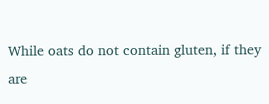While oats do not contain gluten, if they are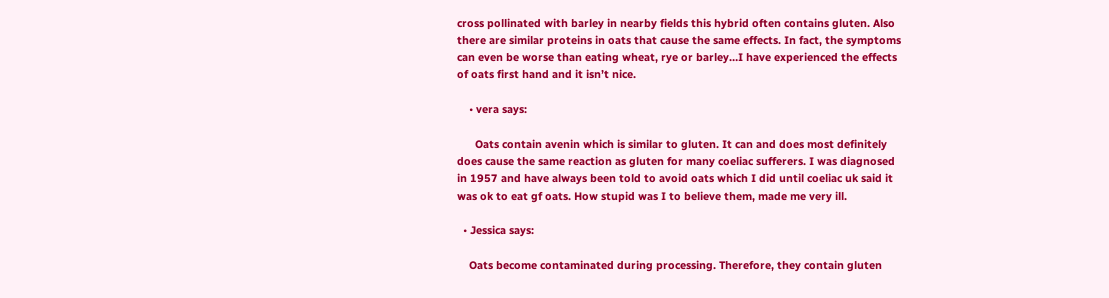cross pollinated with barley in nearby fields this hybrid often contains gluten. Also there are similar proteins in oats that cause the same effects. In fact, the symptoms can even be worse than eating wheat, rye or barley…I have experienced the effects of oats first hand and it isn’t nice.

    • vera says:

      Oats contain avenin which is similar to gluten. It can and does most definitely does cause the same reaction as gluten for many coeliac sufferers. I was diagnosed in 1957 and have always been told to avoid oats which I did until coeliac uk said it was ok to eat gf oats. How stupid was I to believe them, made me very ill.

  • Jessica says:

    Oats become contaminated during processing. Therefore, they contain gluten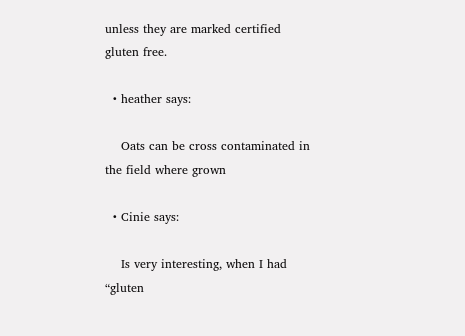unless they are marked certified gluten free.

  • heather says:

    Oats can be cross contaminated in the field where grown

  • Cinie says:

    Is very interesting, when I had “gluten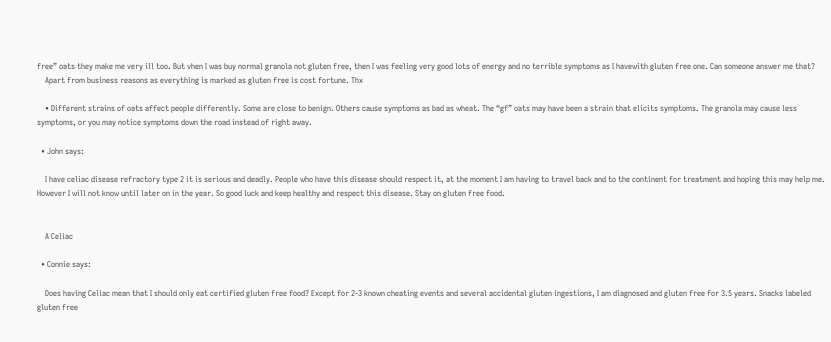free” oats they make me very ill too. But vhen I was buy normal granola not gluten free, then I was feeling very good lots of energy and no terrible symptoms as I havewith gluten free one. Can someone answer me that?
    Apart from business reasons as everything is marked as gluten free is cost fortune. Thx

    • Different strains of oats affect people differently. Some are close to benign. Others cause symptoms as bad as wheat. The “gf” oats may have been a strain that elicits symptoms. The granola may cause less symptoms, or you may notice symptoms down the road instead of right away.

  • John says:

    I have celiac disease refractory type 2 it is serious and deadly. People who have this disease should respect it, at the moment I am having to travel back and to the continent for treatment and hoping this may help me. However I will not know until later on in the year. So good luck and keep healthy and respect this disease. Stay on gluten free food.


    A Celiac

  • Connie says:

    Does having Celiac mean that I should only eat certified gluten free food? Except for 2-3 known cheating events and several accidental gluten ingestions, I am diagnosed and gluten free for 3.5 years. Snacks labeled gluten free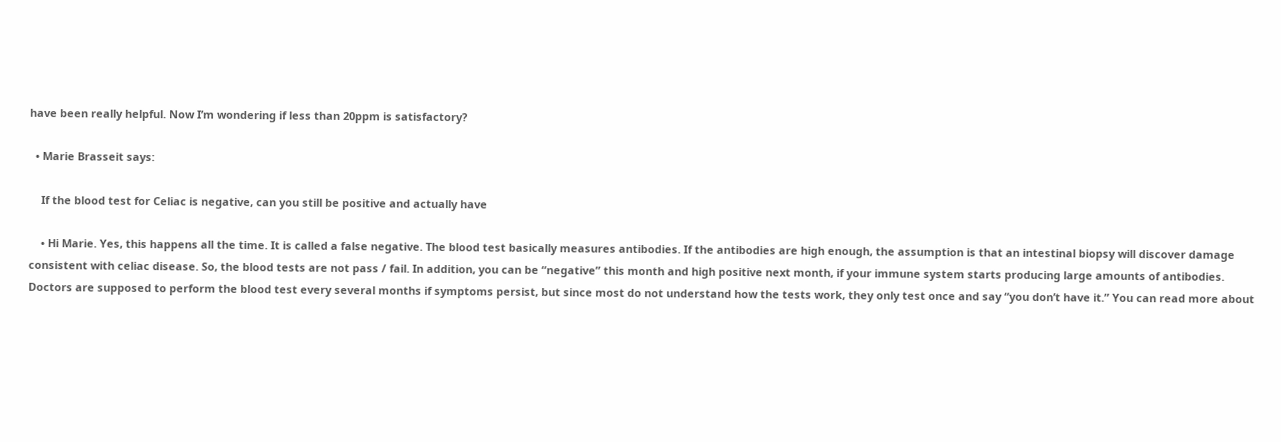have been really helpful. Now I’m wondering if less than 20ppm is satisfactory?

  • Marie Brasseit says:

    If the blood test for Celiac is negative, can you still be positive and actually have

    • Hi Marie. Yes, this happens all the time. It is called a false negative. The blood test basically measures antibodies. If the antibodies are high enough, the assumption is that an intestinal biopsy will discover damage consistent with celiac disease. So, the blood tests are not pass / fail. In addition, you can be “negative” this month and high positive next month, if your immune system starts producing large amounts of antibodies. Doctors are supposed to perform the blood test every several months if symptoms persist, but since most do not understand how the tests work, they only test once and say “you don’t have it.” You can read more about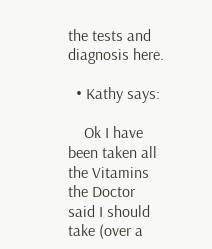the tests and diagnosis here.

  • Kathy says:

    Ok I have been taken all the Vitamins the Doctor said I should take (over a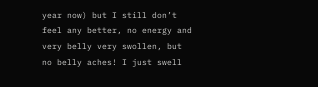year now) but I still don’t feel any better, no energy and very belly very swollen, but no belly aches! I just swell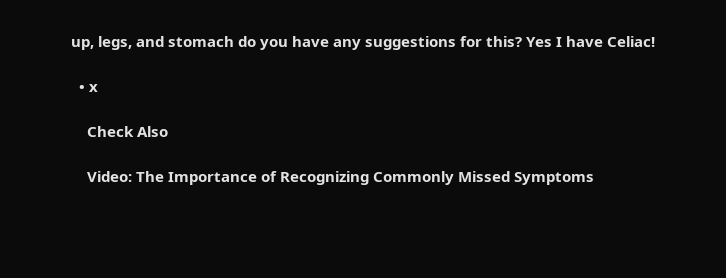up, legs, and stomach do you have any suggestions for this? Yes I have Celiac!

  • x

    Check Also

    Video: The Importance of Recognizing Commonly Missed Symptoms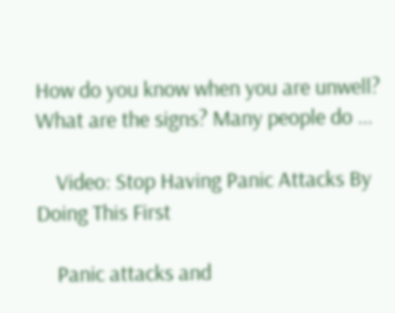How do you know when you are unwell? What are the signs? Many people do ...

    Video: Stop Having Panic Attacks By Doing This First

    Panic attacks and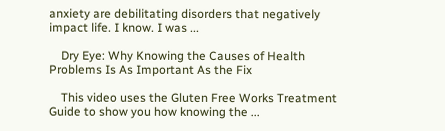anxiety are debilitating disorders that negatively impact life. I know. I was ...

    Dry Eye: Why Knowing the Causes of Health Problems Is As Important As the Fix

    This video uses the Gluten Free Works Treatment Guide to show you how knowing the ...